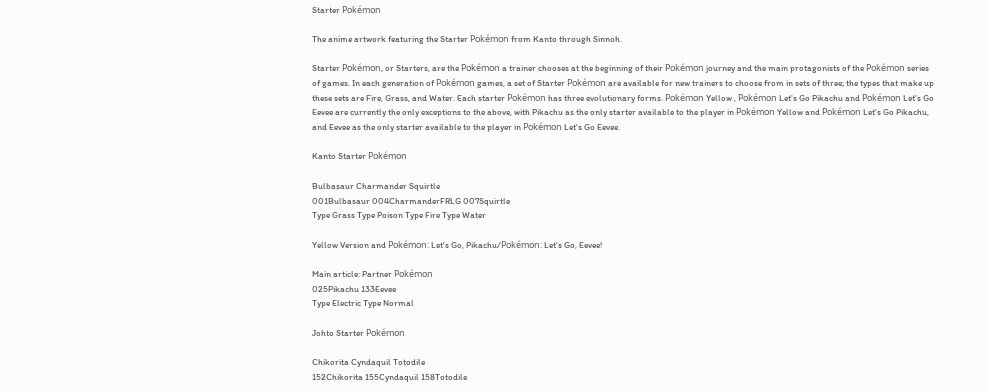Starter Pokémon

The anime artwork featuring the Starter Pokémon from Kanto through Sinnoh.

Starter Pokémon, or Starters, are the Pokémon a trainer chooses at the beginning of their Pokémon journey and the main protagonists of the Pokémon series of games. In each generation of Pokémon games, a set of Starter Pokémon are available for new trainers to choose from in sets of three; the types that make up these sets are Fire, Grass, and Water. Each starter Pokémon has three evolutionary forms. Pokémon Yellow , Pokémon Let's Go Pikachu and Pokémon Let's Go Eevee are currently the only exceptions to the above, with Pikachu as the only starter available to the player in Pokémon Yellow and Pokémon Let's Go Pikachu, and Eevee as the only starter available to the player in Pokémon Let's Go Eevee.

Kanto Starter Pokémon

Bulbasaur Charmander Squirtle
001Bulbasaur 004CharmanderFRLG 007Squirtle
Type Grass Type Poison Type Fire Type Water

Yellow Version and Pokémon: Let's Go, Pikachu/Pokémon: Let's Go, Eevee!

Main article: Partner Pokémon
025Pikachu 133Eevee
Type Electric Type Normal

Johto Starter Pokémon

Chikorita Cyndaquil Totodile
152Chikorita 155Cyndaquil 158Totodile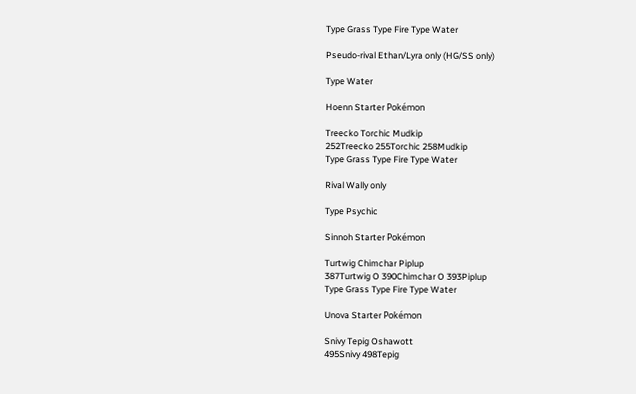Type Grass Type Fire Type Water

Pseudo-rival Ethan/Lyra only (HG/SS only)

Type Water

Hoenn Starter Pokémon

Treecko Torchic Mudkip
252Treecko 255Torchic 258Mudkip
Type Grass Type Fire Type Water

Rival Wally only

Type Psychic

Sinnoh Starter Pokémon

Turtwig Chimchar Piplup
387Turtwig O 390Chimchar O 393Piplup
Type Grass Type Fire Type Water

Unova Starter Pokémon

Snivy Tepig Oshawott
495Snivy 498Tepig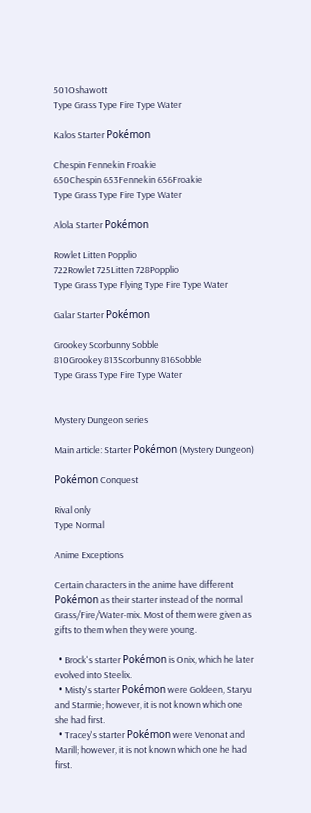501Oshawott
Type Grass Type Fire Type Water

Kalos Starter Pokémon

Chespin Fennekin Froakie
650Chespin 653Fennekin 656Froakie
Type Grass Type Fire Type Water

Alola Starter Pokémon

Rowlet Litten Popplio
722Rowlet 725Litten 728Popplio
Type Grass Type Flying Type Fire Type Water

Galar Starter Pokémon

Grookey Scorbunny Sobble
810Grookey 813Scorbunny 816Sobble
Type Grass Type Fire Type Water


Mystery Dungeon series

Main article: Starter Pokémon (Mystery Dungeon)

Pokémon Conquest

Rival only
Type Normal

Anime Exceptions

Certain characters in the anime have different Pokémon as their starter instead of the normal Grass/Fire/Water-mix. Most of them were given as gifts to them when they were young.

  • Brock's starter Pokémon is Onix, which he later evolved into Steelix.
  • Misty's starter Pokémon were Goldeen, Staryu and Starmie; however, it is not known which one she had first.
  • Tracey's starter Pokémon were Venonat and Marill; however, it is not known which one he had first.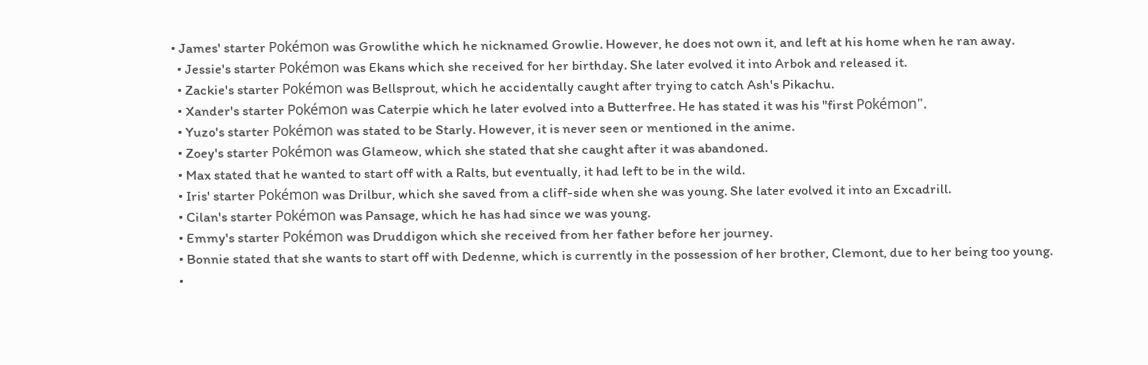• James' starter Pokémon was Growlithe which he nicknamed Growlie. However, he does not own it, and left at his home when he ran away.
  • Jessie's starter Pokémon was Ekans which she received for her birthday. She later evolved it into Arbok and released it.
  • Zackie's starter Pokémon was Bellsprout, which he accidentally caught after trying to catch Ash's Pikachu.
  • Xander's starter Pokémon was Caterpie which he later evolved into a Butterfree. He has stated it was his "first Pokémon".
  • Yuzo's starter Pokémon was stated to be Starly. However, it is never seen or mentioned in the anime.
  • Zoey's starter Pokémon was Glameow, which she stated that she caught after it was abandoned.
  • Max stated that he wanted to start off with a Ralts, but eventually, it had left to be in the wild.
  • Iris' starter Pokémon was Drilbur, which she saved from a cliff-side when she was young. She later evolved it into an Excadrill.
  • Cilan's starter Pokémon was Pansage, which he has had since we was young.
  • Emmy's starter Pokémon was Druddigon which she received from her father before her journey.
  • Bonnie stated that she wants to start off with Dedenne, which is currently in the possession of her brother, Clemont, due to her being too young.
  •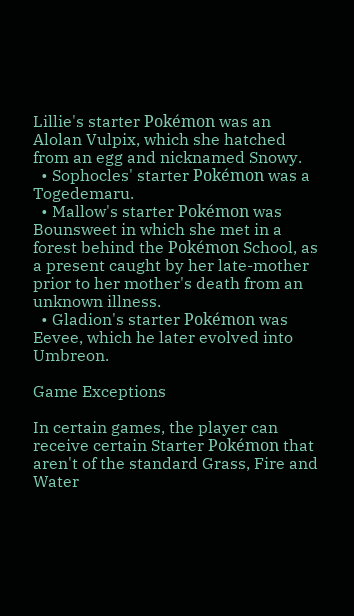Lillie's starter Pokémon was an Alolan Vulpix, which she hatched from an egg and nicknamed Snowy.
  • Sophocles' starter Pokémon was a Togedemaru.
  • Mallow's starter Pokémon was Bounsweet in which she met in a forest behind the Pokémon School, as a present caught by her late-mother prior to her mother's death from an unknown illness.
  • Gladion's starter Pokémon was Eevee, which he later evolved into Umbreon.

Game Exceptions

In certain games, the player can receive certain Starter Pokémon that aren't of the standard Grass, Fire and Water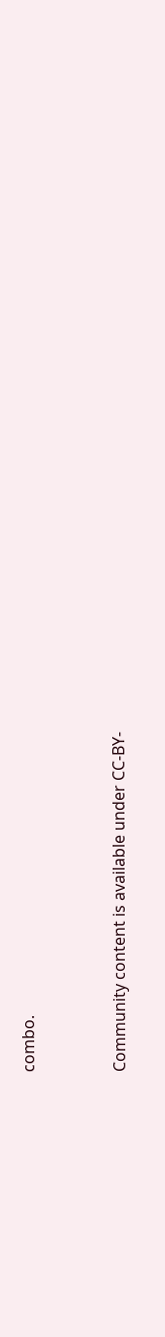combo.



Community content is available under CC-BY-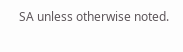SA unless otherwise noted.